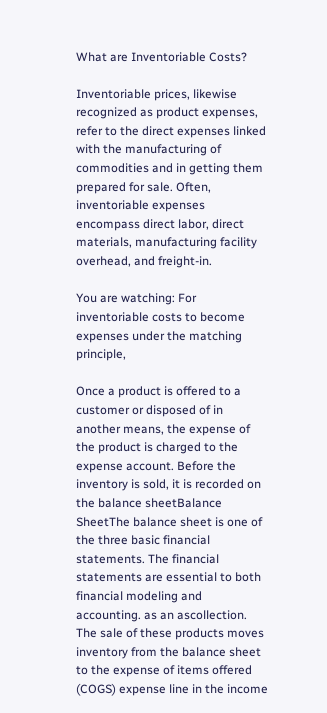What are Inventoriable Costs?

Inventoriable prices, likewise recognized as product expenses, refer to the direct expenses linked with the manufacturing of commodities and in getting them prepared for sale. Often, inventoriable expenses encompass direct labor, direct materials, manufacturing facility overhead, and freight-in.

You are watching: For inventoriable costs to become expenses under the matching principle,

Once a product is offered to a customer or disposed of in another means, the expense of the product is charged to the expense account. Before the inventory is sold, it is recorded on the balance sheetBalance SheetThe balance sheet is one of the three basic financial statements. The financial statements are essential to both financial modeling and accounting. as an ascollection. The sale of these products moves inventory from the balance sheet to the expense of items offered (COGS) expense line in the income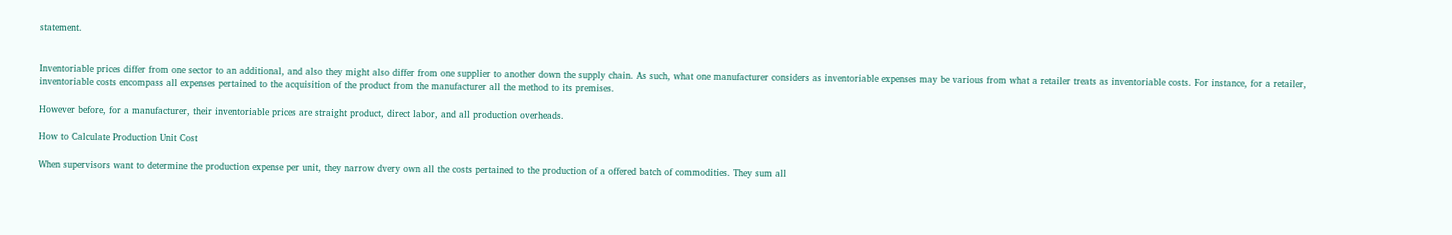statement.


Inventoriable prices differ from one sector to an additional, and also they might also differ from one supplier to another down the supply chain. As such, what one manufacturer considers as inventoriable expenses may be various from what a retailer treats as inventoriable costs. For instance, for a retailer, inventoriable costs encompass all expenses pertained to the acquisition of the product from the manufacturer all the method to its premises.

However before, for a manufacturer, their inventoriable prices are straight product, direct labor, and all production overheads.

How to Calculate Production Unit Cost

When supervisors want to determine the production expense per unit, they narrow dvery own all the costs pertained to the production of a offered batch of commodities. They sum all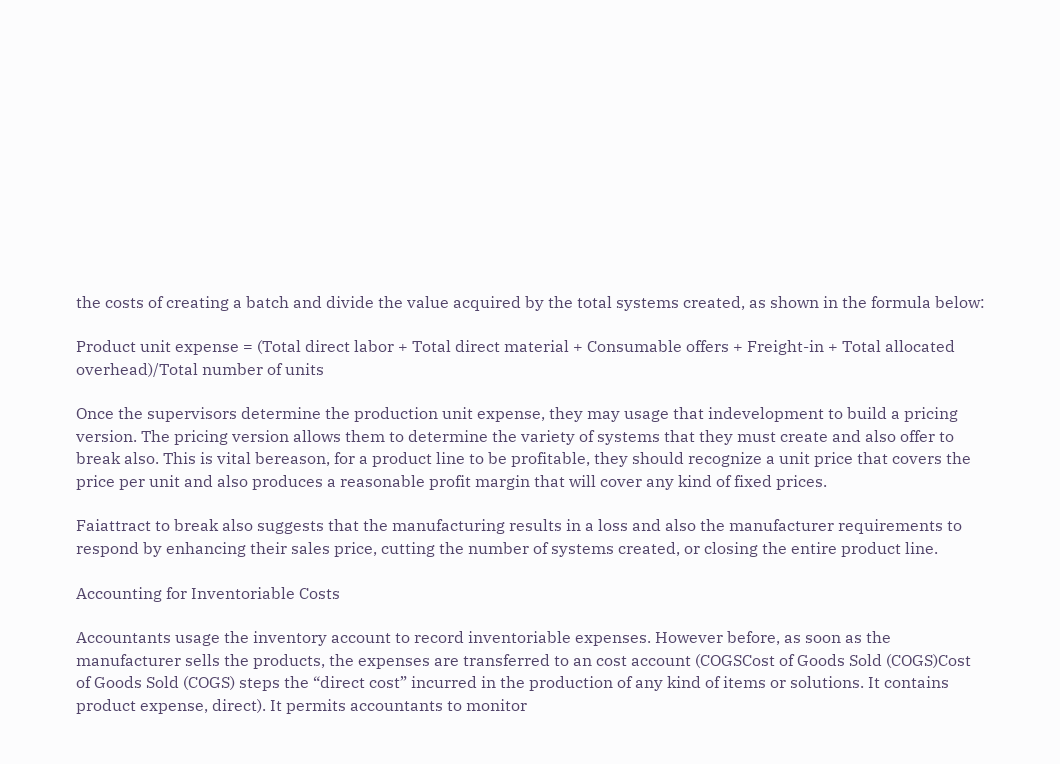the costs of creating a batch and divide the value acquired by the total systems created, as shown in the formula below:

Product unit expense = (Total direct labor + Total direct material + Consumable offers + Freight-in + Total allocated overhead)/Total number of units

Once the supervisors determine the production unit expense, they may usage that indevelopment to build a pricing version. The pricing version allows them to determine the variety of systems that they must create and also offer to break also. This is vital bereason, for a product line to be profitable, they should recognize a unit price that covers the price per unit and also produces a reasonable profit margin that will cover any kind of fixed prices.

Faiattract to break also suggests that the manufacturing results in a loss and also the manufacturer requirements to respond by enhancing their sales price, cutting the number of systems created, or closing the entire product line.

Accounting for Inventoriable Costs

Accountants usage the inventory account to record inventoriable expenses. However before, as soon as the manufacturer sells the products, the expenses are transferred to an cost account (COGSCost of Goods Sold (COGS)Cost of Goods Sold (COGS) steps the “direct cost” incurred in the production of any kind of items or solutions. It contains product expense, direct). It permits accountants to monitor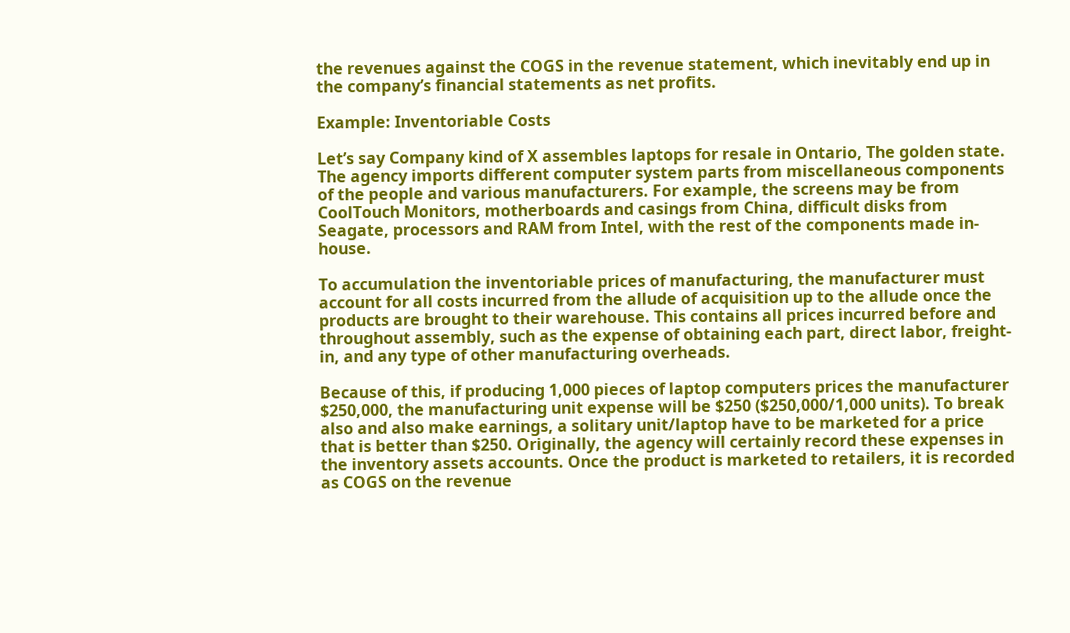the revenues against the COGS in the revenue statement, which inevitably end up in the company’s financial statements as net profits.

Example: Inventoriable Costs

Let’s say Company kind of X assembles laptops for resale in Ontario, The golden state. The agency imports different computer system parts from miscellaneous components of the people and various manufacturers. For example, the screens may be from CoolTouch Monitors, motherboards and casings from China, difficult disks from Seagate, processors and RAM from Intel, with the rest of the components made in-house.

To accumulation the inventoriable prices of manufacturing, the manufacturer must account for all costs incurred from the allude of acquisition up to the allude once the products are brought to their warehouse. This contains all prices incurred before and throughout assembly, such as the expense of obtaining each part, direct labor, freight-in, and any type of other manufacturing overheads.

Because of this, if producing 1,000 pieces of laptop computers prices the manufacturer $250,000, the manufacturing unit expense will be $250 ($250,000/1,000 units). To break also and also make earnings, a solitary unit/laptop have to be marketed for a price that is better than $250. Originally, the agency will certainly record these expenses in the inventory assets accounts. Once the product is marketed to retailers, it is recorded as COGS on the revenue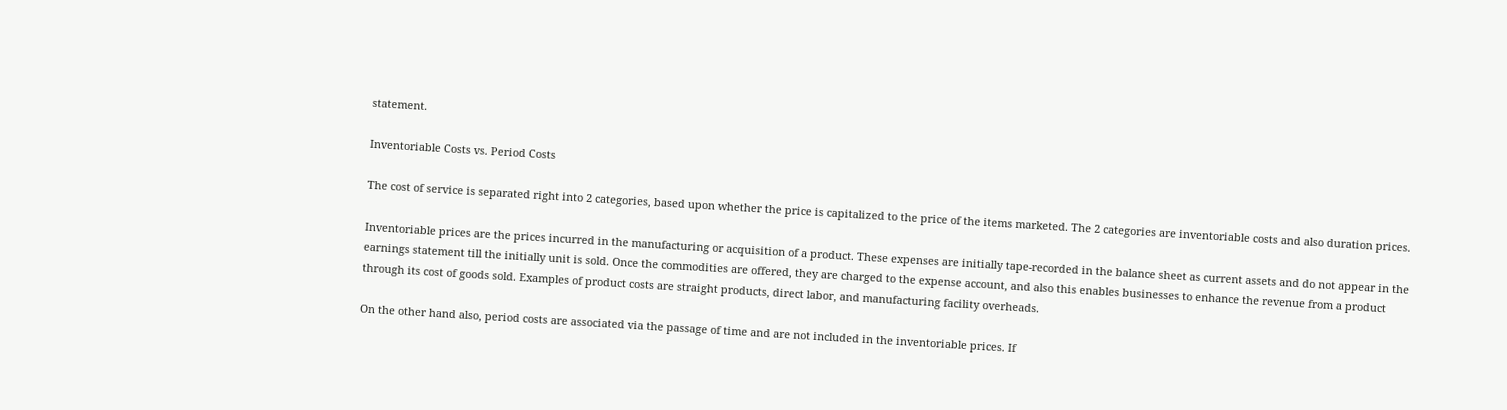statement.

Inventoriable Costs vs. Period Costs

The cost of service is separated right into 2 categories, based upon whether the price is capitalized to the price of the items marketed. The 2 categories are inventoriable costs and also duration prices.

Inventoriable prices are the prices incurred in the manufacturing or acquisition of a product. These expenses are initially tape-recorded in the balance sheet as current assets and do not appear in the earnings statement till the initially unit is sold. Once the commodities are offered, they are charged to the expense account, and also this enables businesses to enhance the revenue from a product through its cost of goods sold. Examples of product costs are straight products, direct labor, and manufacturing facility overheads.

On the other hand also, period costs are associated via the passage of time and are not included in the inventoriable prices. If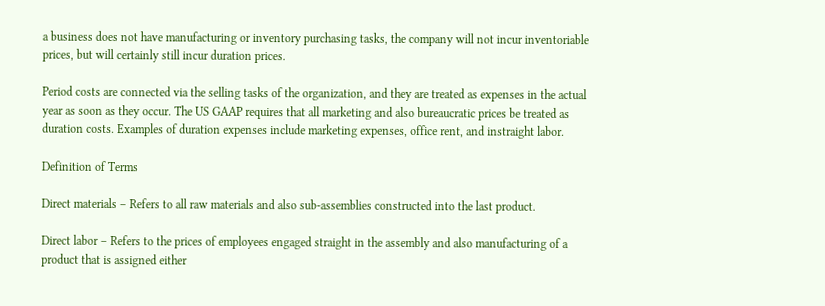a business does not have manufacturing or inventory purchasing tasks, the company will not incur inventoriable prices, but will certainly still incur duration prices.

Period costs are connected via the selling tasks of the organization, and they are treated as expenses in the actual year as soon as they occur. The US GAAP requires that all marketing and also bureaucratic prices be treated as duration costs. Examples of duration expenses include marketing expenses, office rent, and instraight labor.

Definition of Terms

Direct materials – Refers to all raw materials and also sub-assemblies constructed into the last product.

Direct labor – Refers to the prices of employees engaged straight in the assembly and also manufacturing of a product that is assigned either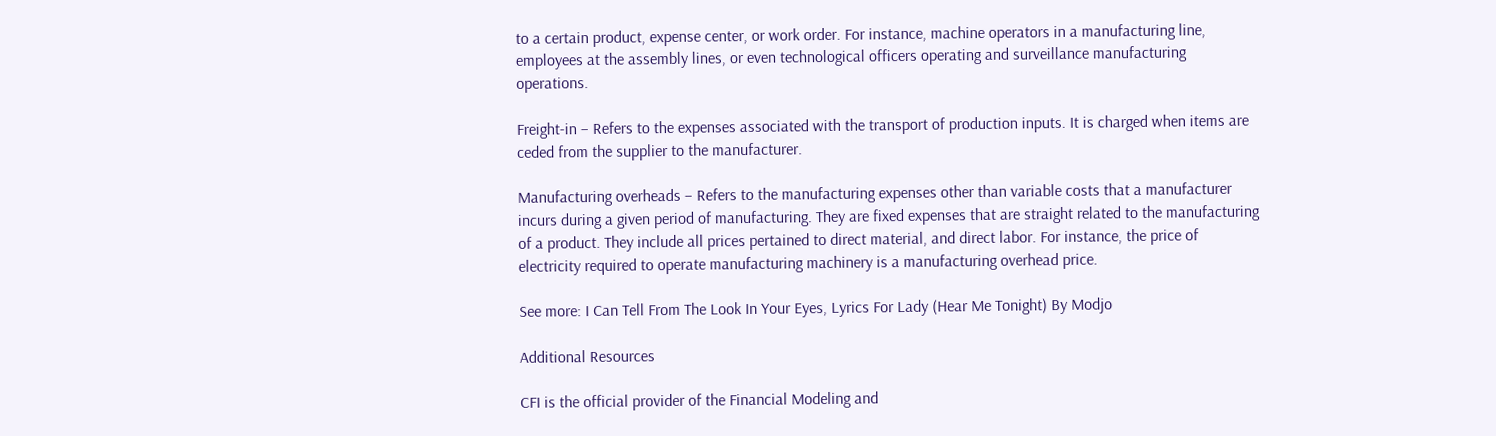to a certain product, expense center, or work order. For instance, machine operators in a manufacturing line, employees at the assembly lines, or even technological officers operating and surveillance manufacturing operations.

Freight-in – Refers to the expenses associated with the transport of production inputs. It is charged when items are ceded from the supplier to the manufacturer.

Manufacturing overheads – Refers to the manufacturing expenses other than variable costs that a manufacturer incurs during a given period of manufacturing. They are fixed expenses that are straight related to the manufacturing of a product. They include all prices pertained to direct material, and direct labor. For instance, the price of electricity required to operate manufacturing machinery is a manufacturing overhead price.

See more: I Can Tell From The Look In Your Eyes, Lyrics For Lady (Hear Me Tonight) By Modjo

Additional Resources

CFI is the official provider of the Financial Modeling and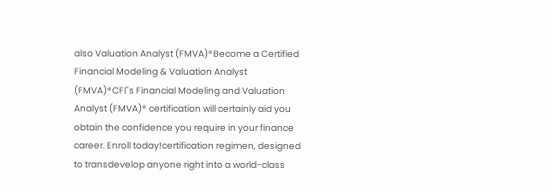also Valuation Analyst (FMVA)®Become a Certified Financial Modeling & Valuation Analyst (FMVA)®CFI"s Financial Modeling and Valuation Analyst (FMVA)® certification will certainly aid you obtain the confidence you require in your finance career. Enroll today!certification regimen, designed to transdevelop anyone right into a world-class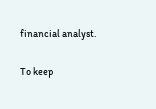financial analyst.

To keep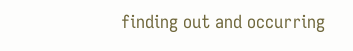finding out and occurring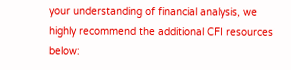your understanding of financial analysis, we highly recommend the additional CFI resources below: